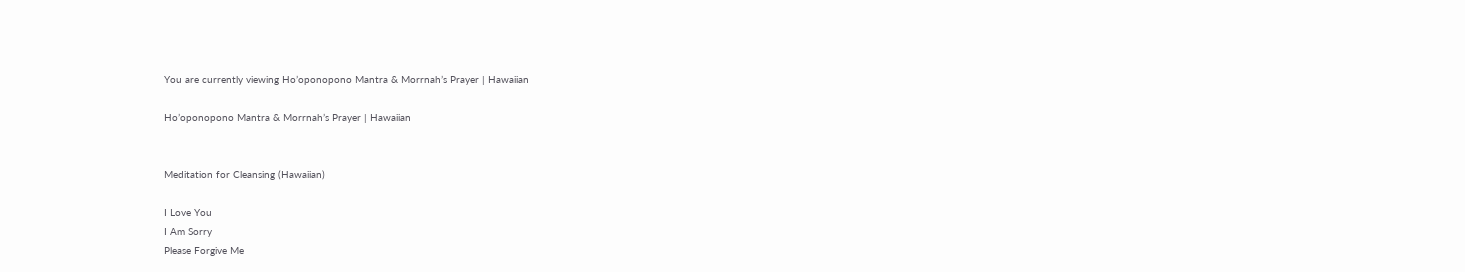You are currently viewing Ho’oponopono Mantra & Morrnah’s Prayer | Hawaiian

Ho’oponopono Mantra & Morrnah’s Prayer | Hawaiian


Meditation for Cleansing (Hawaiian)

I Love You
I Am Sorry
Please Forgive Me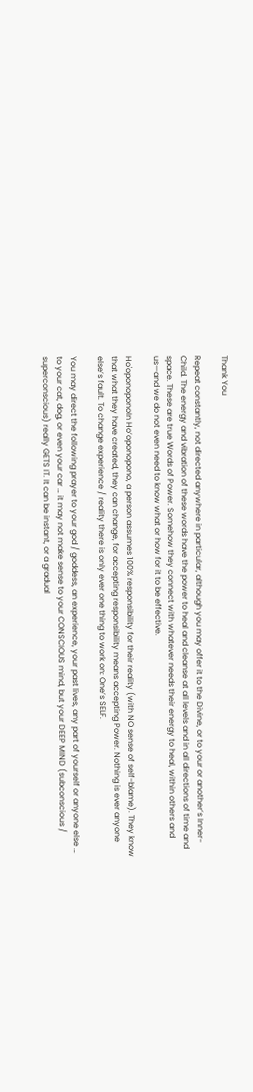Thank You

Repeat constantly, not directed anywhere in particular, although you may offer it to the Divine, or to your or another’s Inner-Child. The energy and vibration of these words have the power to heal and cleanse at all levels and in all directions of time and space. These are true Words of Power. Somehow they connect with whatever needs their energy to heal, within others and us—and we do not even need to know what or how for it to be effective.

Ho'oponoponoIn Ho’oponopono, a person assumes 100% responsibility for their reality (with NO sense of self-blame). They know that what they have created, they can change, for accepting responsibility means accepting Power. Nothing is ever anyone else’s fault. To change experience / reality there is only ever one thing to work on: One’s SELF.

You may direct the following prayer to your god / goddess, an experience, your past lives, any part of yourself or anyone else … to your cat, dog, or even your car … it may not make sense to your CONSCIOUS mind, but your DEEP MIND (subconscious / superconscious) really GETS IT. It can be instant, or a gradual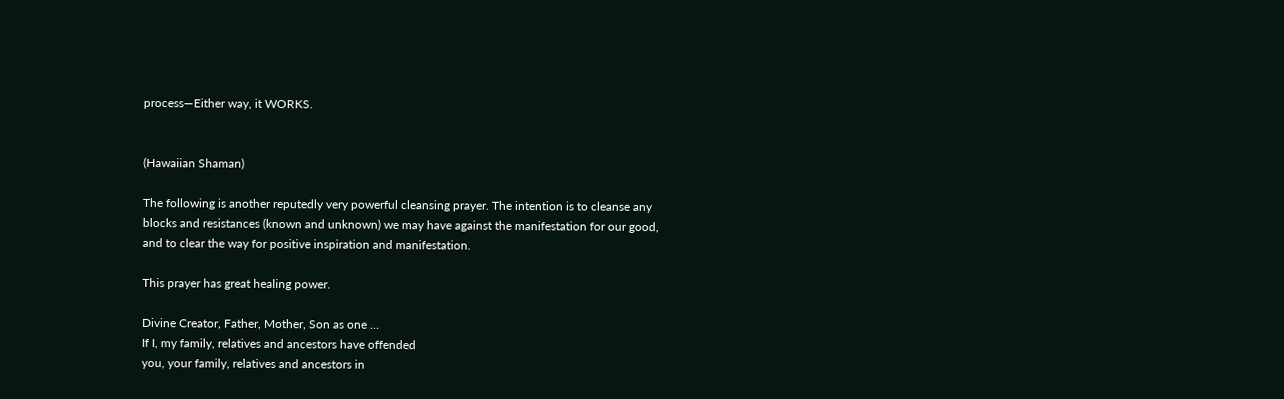process—Either way, it WORKS.


(Hawaiian Shaman)

The following is another reputedly very powerful cleansing prayer. The intention is to cleanse any blocks and resistances (known and unknown) we may have against the manifestation for our good, and to clear the way for positive inspiration and manifestation.

This prayer has great healing power.

Divine Creator, Father, Mother, Son as one …
If I, my family, relatives and ancestors have offended
you, your family, relatives and ancestors in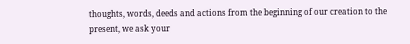thoughts, words, deeds and actions from the beginning of our creation to the present, we ask your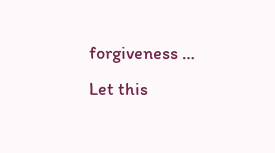forgiveness … Let this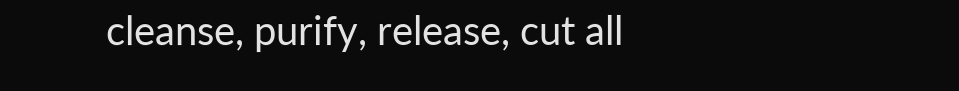cleanse, purify, release, cut all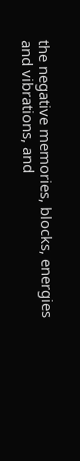the negative memories, blocks, energies and vibrations, and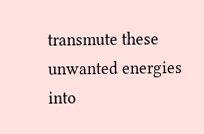transmute these unwanted energies into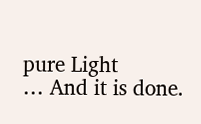pure Light
… And it is done.